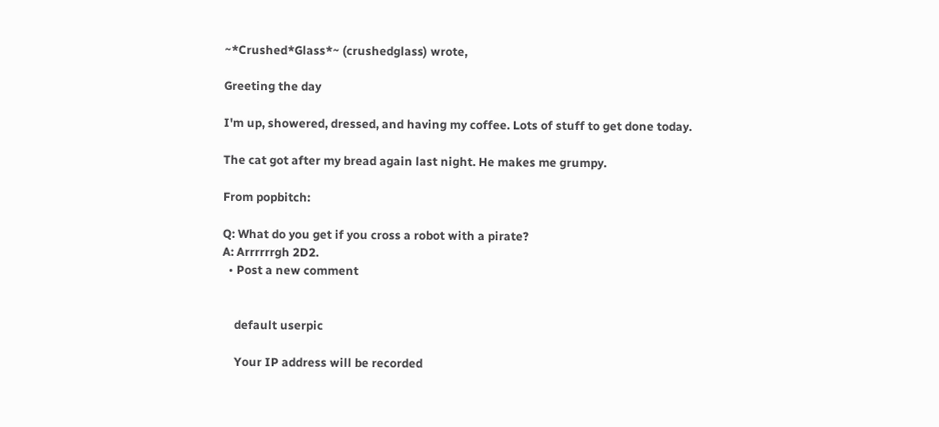~*Crushed*Glass*~ (crushedglass) wrote,

Greeting the day

I'm up, showered, dressed, and having my coffee. Lots of stuff to get done today.

The cat got after my bread again last night. He makes me grumpy.

From popbitch:

Q: What do you get if you cross a robot with a pirate?
A: Arrrrrrgh 2D2.
  • Post a new comment


    default userpic

    Your IP address will be recorded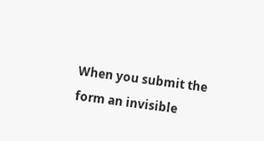When you submit the form an invisible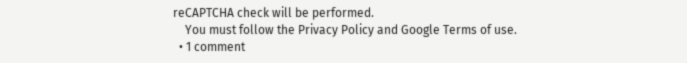reCAPTCHA check will be performed.
    You must follow the Privacy Policy and Google Terms of use.
  • 1 comment